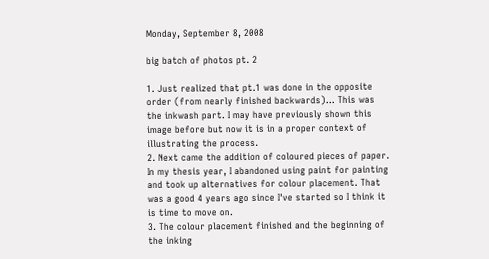Monday, September 8, 2008

big batch of photos pt. 2

1. Just realized that pt.1 was done in the opposite order (from nearly finished backwards)... This was the inkwash part. I may have previously shown this image before but now it is in a proper context of illustrating the process.
2. Next came the addition of coloured pieces of paper. In my thesis year, I abandoned using paint for painting and took up alternatives for colour placement. That was a good 4 years ago since I've started so I think it is time to move on.
3. The colour placement finished and the beginning of the inking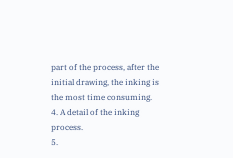part of the process, after the initial drawing, the inking is the most time consuming.
4. A detail of the inking process.
5.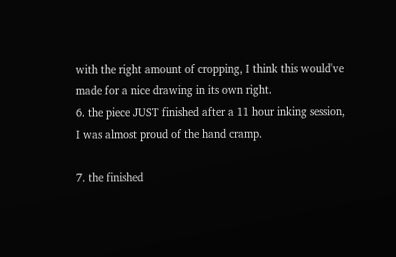with the right amount of cropping, I think this would've made for a nice drawing in its own right.
6. the piece JUST finished after a 11 hour inking session, I was almost proud of the hand cramp.

7. the finished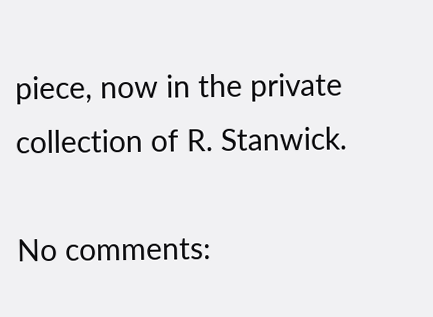piece, now in the private collection of R. Stanwick.

No comments: